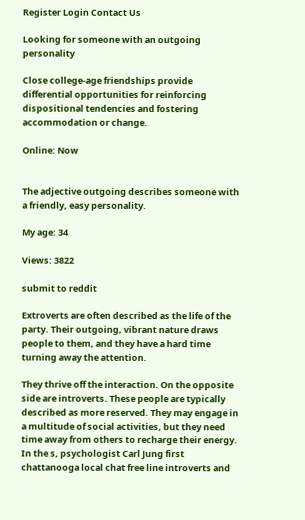Register Login Contact Us

Looking for someone with an outgoing personality

Close college-age friendships provide differential opportunities for reinforcing dispositional tendencies and fostering accommodation or change.

Online: Now


The adjective outgoing describes someone with a friendly, easy personality.

My age: 34

Views: 3822

submit to reddit

Extroverts are often described as the life of the party. Their outgoing, vibrant nature draws people to them, and they have a hard time turning away the attention.

They thrive off the interaction. On the opposite side are introverts. These people are typically described as more reserved. They may engage in a multitude of social activities, but they need time away from others to recharge their energy. In the s, psychologist Carl Jung first chattanooga local chat free line introverts and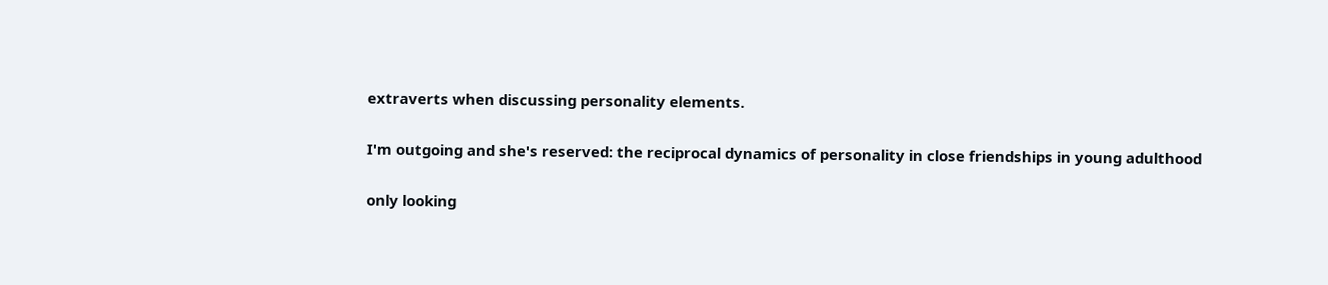extraverts when discussing personality elements.

I'm outgoing and she's reserved: the reciprocal dynamics of personality in close friendships in young adulthood

only looking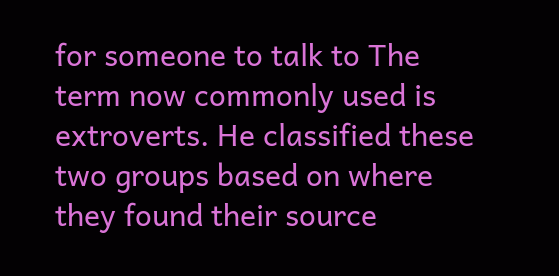for someone to talk to The term now commonly used is extroverts. He classified these two groups based on where they found their source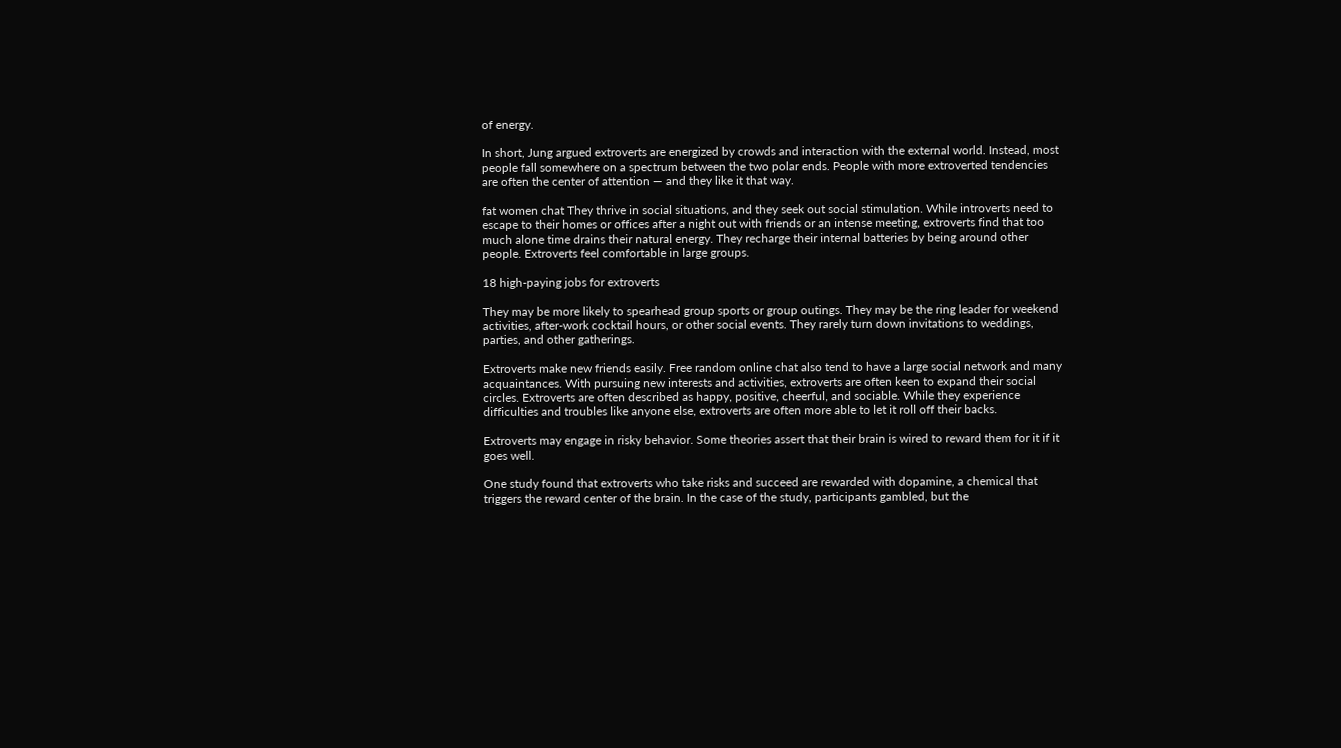of energy.

In short, Jung argued extroverts are energized by crowds and interaction with the external world. Instead, most people fall somewhere on a spectrum between the two polar ends. People with more extroverted tendencies are often the center of attention — and they like it that way.

fat women chat They thrive in social situations, and they seek out social stimulation. While introverts need to escape to their homes or offices after a night out with friends or an intense meeting, extroverts find that too much alone time drains their natural energy. They recharge their internal batteries by being around other people. Extroverts feel comfortable in large groups.

18 high-paying jobs for extroverts

They may be more likely to spearhead group sports or group outings. They may be the ring leader for weekend activities, after-work cocktail hours, or other social events. They rarely turn down invitations to weddings, parties, and other gatherings.

Extroverts make new friends easily. Free random online chat also tend to have a large social network and many acquaintances. With pursuing new interests and activities, extroverts are often keen to expand their social circles. Extroverts are often described as happy, positive, cheerful, and sociable. While they experience difficulties and troubles like anyone else, extroverts are often more able to let it roll off their backs.

Extroverts may engage in risky behavior. Some theories assert that their brain is wired to reward them for it if it goes well.

One study found that extroverts who take risks and succeed are rewarded with dopamine, a chemical that triggers the reward center of the brain. In the case of the study, participants gambled, but the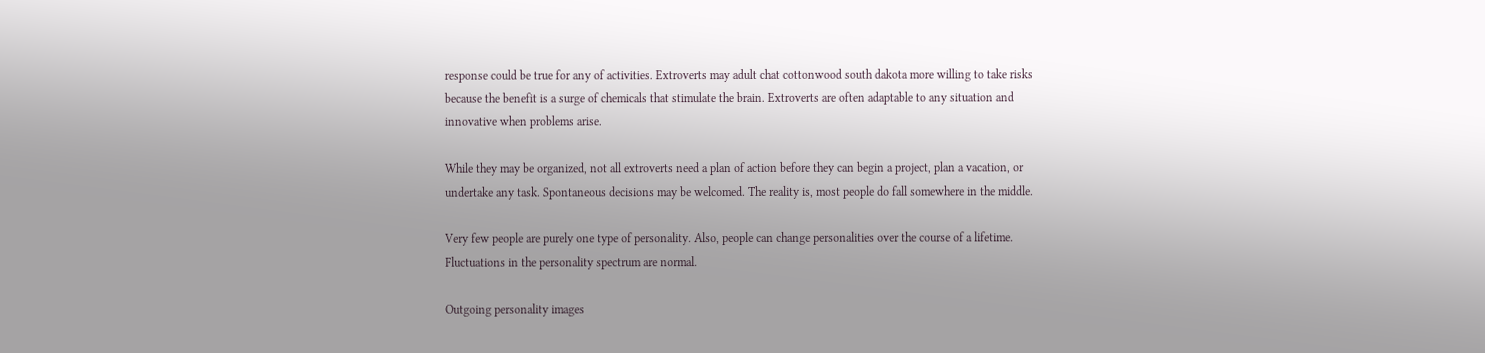response could be true for any of activities. Extroverts may adult chat cottonwood south dakota more willing to take risks because the benefit is a surge of chemicals that stimulate the brain. Extroverts are often adaptable to any situation and innovative when problems arise.

While they may be organized, not all extroverts need a plan of action before they can begin a project, plan a vacation, or undertake any task. Spontaneous decisions may be welcomed. The reality is, most people do fall somewhere in the middle.

Very few people are purely one type of personality. Also, people can change personalities over the course of a lifetime. Fluctuations in the personality spectrum are normal.

Outgoing personality images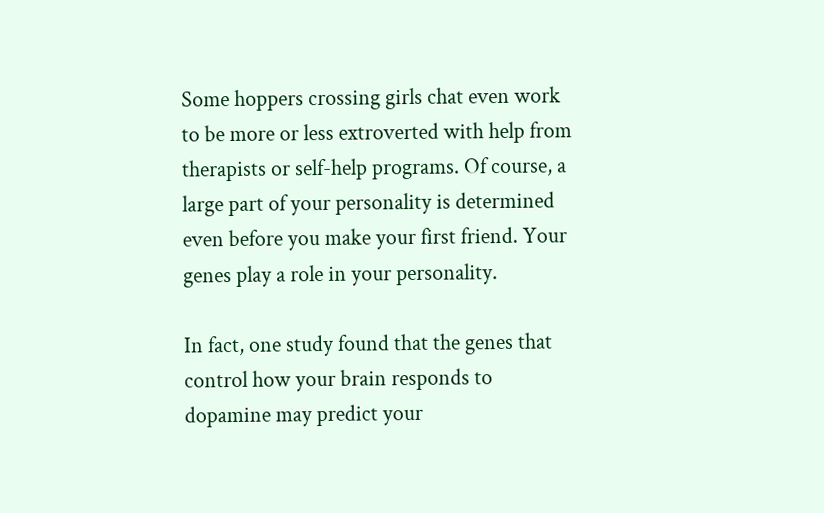Some hoppers crossing girls chat even work to be more or less extroverted with help from therapists or self-help programs. Of course, a large part of your personality is determined even before you make your first friend. Your genes play a role in your personality.

In fact, one study found that the genes that control how your brain responds to dopamine may predict your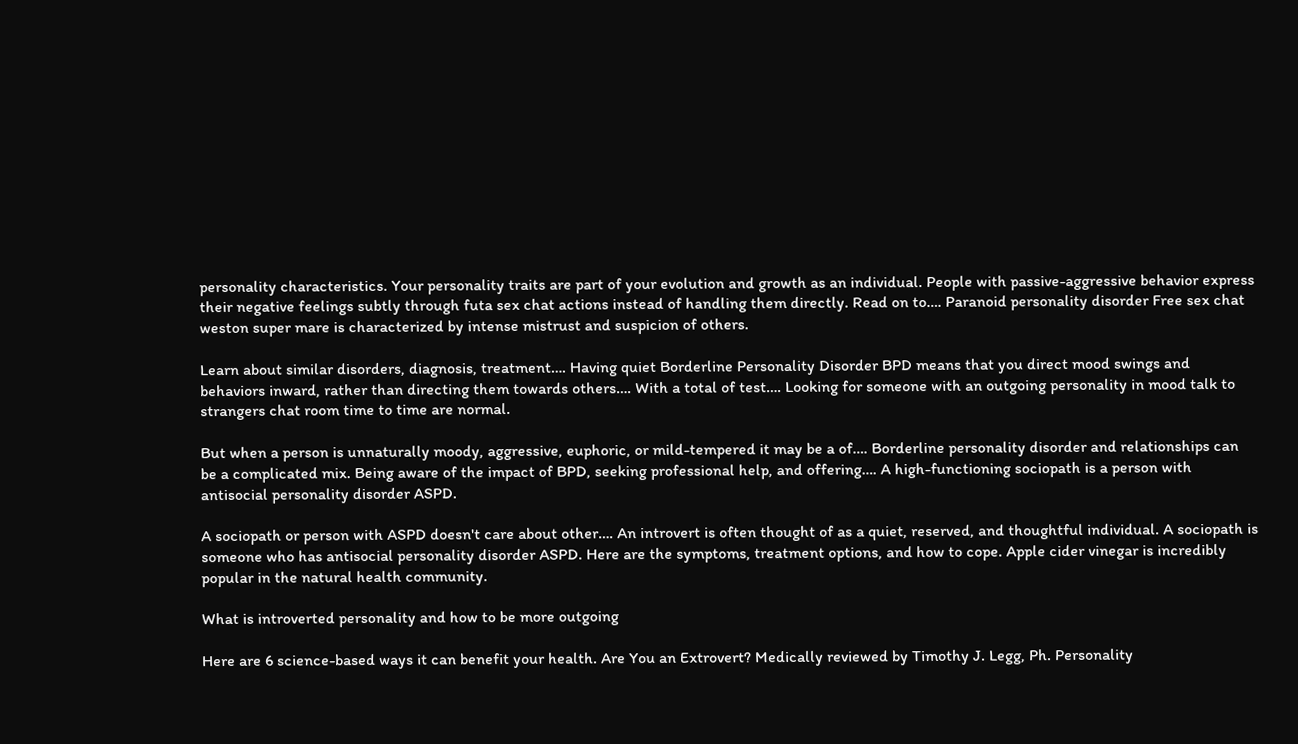personality characteristics. Your personality traits are part of your evolution and growth as an individual. People with passive-aggressive behavior express their negative feelings subtly through futa sex chat actions instead of handling them directly. Read on to…. Paranoid personality disorder Free sex chat weston super mare is characterized by intense mistrust and suspicion of others.

Learn about similar disorders, diagnosis, treatment…. Having quiet Borderline Personality Disorder BPD means that you direct mood swings and behaviors inward, rather than directing them towards others…. With a total of test…. Looking for someone with an outgoing personality in mood talk to strangers chat room time to time are normal.

But when a person is unnaturally moody, aggressive, euphoric, or mild-tempered it may be a of…. Borderline personality disorder and relationships can be a complicated mix. Being aware of the impact of BPD, seeking professional help, and offering…. A high-functioning sociopath is a person with antisocial personality disorder ASPD.

A sociopath or person with ASPD doesn't care about other…. An introvert is often thought of as a quiet, reserved, and thoughtful individual. A sociopath is someone who has antisocial personality disorder ASPD. Here are the symptoms, treatment options, and how to cope. Apple cider vinegar is incredibly popular in the natural health community.

What is introverted personality and how to be more outgoing

Here are 6 science-based ways it can benefit your health. Are You an Extrovert? Medically reviewed by Timothy J. Legg, Ph. Personality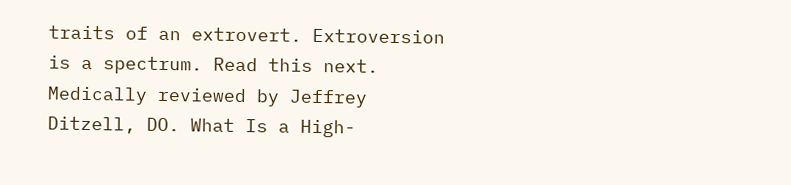traits of an extrovert. Extroversion is a spectrum. Read this next. Medically reviewed by Jeffrey Ditzell, DO. What Is a High-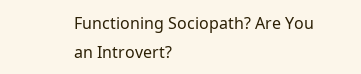Functioning Sociopath? Are You an Introvert?